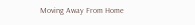Moving Away From Home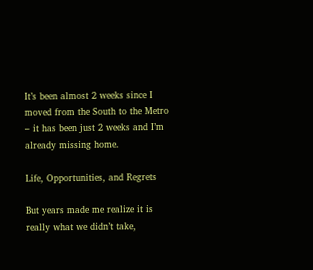It’s been almost 2 weeks since I moved from the South to the Metro – it has been just 2 weeks and I’m already missing home.

Life, Opportunities, and Regrets

But years made me realize it is really what we didn’t take,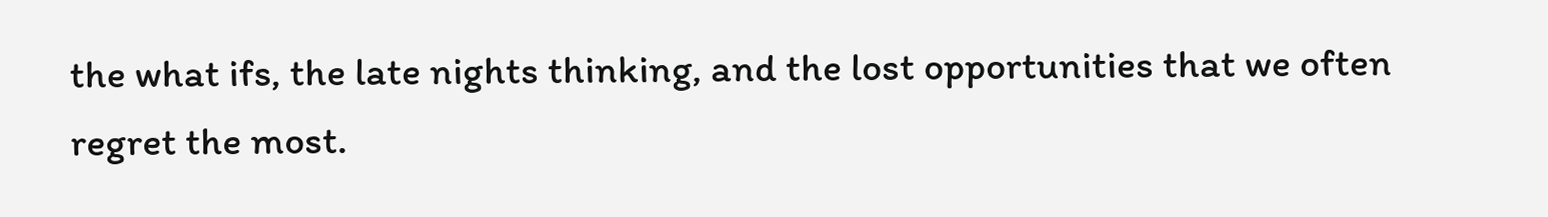the what ifs, the late nights thinking, and the lost opportunities that we often regret the most.